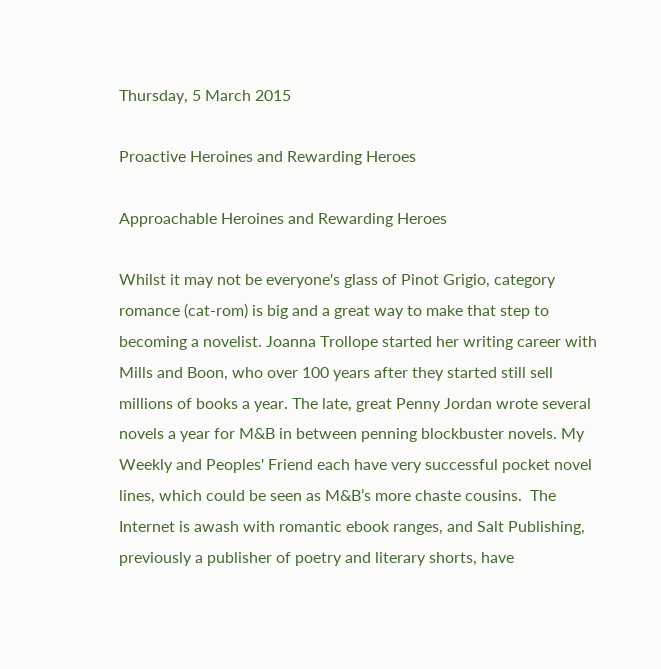Thursday, 5 March 2015

Proactive Heroines and Rewarding Heroes

Approachable Heroines and Rewarding Heroes

Whilst it may not be everyone's glass of Pinot Grigio, category romance (cat-rom) is big and a great way to make that step to becoming a novelist. Joanna Trollope started her writing career with Mills and Boon, who over 100 years after they started still sell millions of books a year. The late, great Penny Jordan wrote several novels a year for M&B in between penning blockbuster novels. My Weekly and Peoples' Friend each have very successful pocket novel lines, which could be seen as M&B’s more chaste cousins.  The Internet is awash with romantic ebook ranges, and Salt Publishing, previously a publisher of poetry and literary shorts, have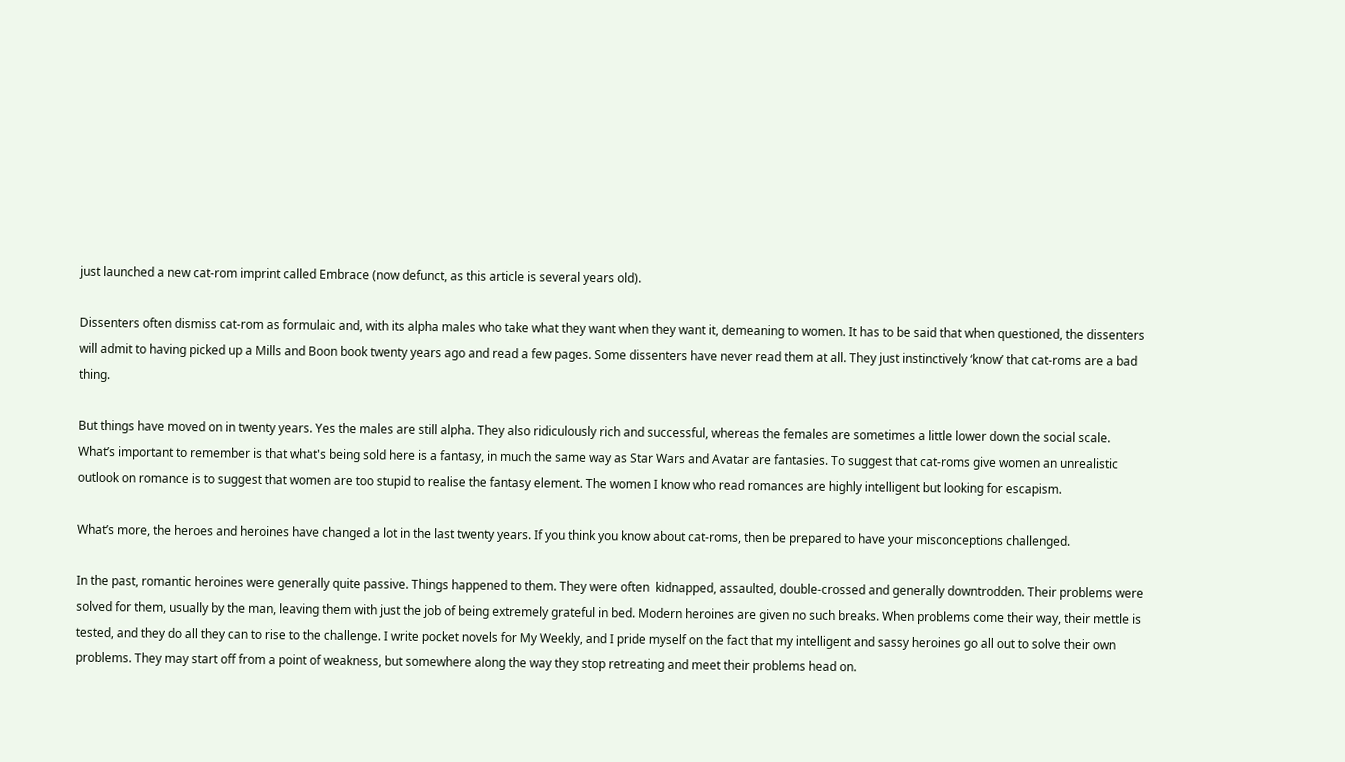just launched a new cat-rom imprint called Embrace (now defunct, as this article is several years old).

Dissenters often dismiss cat-rom as formulaic and, with its alpha males who take what they want when they want it, demeaning to women. It has to be said that when questioned, the dissenters will admit to having picked up a Mills and Boon book twenty years ago and read a few pages. Some dissenters have never read them at all. They just instinctively ‘know’ that cat-roms are a bad thing.

But things have moved on in twenty years. Yes the males are still alpha. They also ridiculously rich and successful, whereas the females are sometimes a little lower down the social scale. What’s important to remember is that what's being sold here is a fantasy, in much the same way as Star Wars and Avatar are fantasies. To suggest that cat-roms give women an unrealistic outlook on romance is to suggest that women are too stupid to realise the fantasy element. The women I know who read romances are highly intelligent but looking for escapism.

What’s more, the heroes and heroines have changed a lot in the last twenty years. If you think you know about cat-roms, then be prepared to have your misconceptions challenged.

In the past, romantic heroines were generally quite passive. Things happened to them. They were often  kidnapped, assaulted, double-crossed and generally downtrodden. Their problems were solved for them, usually by the man, leaving them with just the job of being extremely grateful in bed. Modern heroines are given no such breaks. When problems come their way, their mettle is tested, and they do all they can to rise to the challenge. I write pocket novels for My Weekly, and I pride myself on the fact that my intelligent and sassy heroines go all out to solve their own problems. They may start off from a point of weakness, but somewhere along the way they stop retreating and meet their problems head on.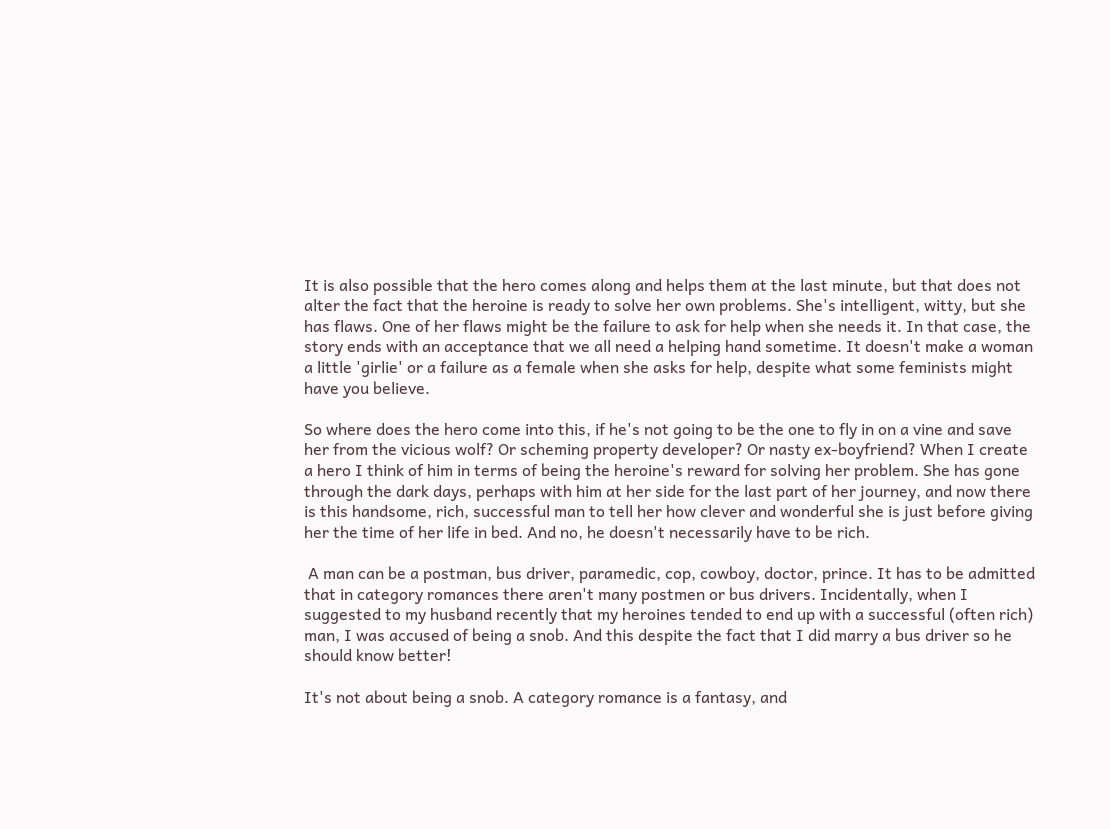It is also possible that the hero comes along and helps them at the last minute, but that does not alter the fact that the heroine is ready to solve her own problems. She's intelligent, witty, but she has flaws. One of her flaws might be the failure to ask for help when she needs it. In that case, the story ends with an acceptance that we all need a helping hand sometime. It doesn't make a woman a little 'girlie' or a failure as a female when she asks for help, despite what some feminists might have you believe.

So where does the hero come into this, if he's not going to be the one to fly in on a vine and save her from the vicious wolf? Or scheming property developer? Or nasty ex-boyfriend? When I create a hero I think of him in terms of being the heroine's reward for solving her problem. She has gone through the dark days, perhaps with him at her side for the last part of her journey, and now there is this handsome, rich, successful man to tell her how clever and wonderful she is just before giving her the time of her life in bed. And no, he doesn't necessarily have to be rich.

 A man can be a postman, bus driver, paramedic, cop, cowboy, doctor, prince. It has to be admitted that in category romances there aren't many postmen or bus drivers. Incidentally, when I suggested to my husband recently that my heroines tended to end up with a successful (often rich) man, I was accused of being a snob. And this despite the fact that I did marry a bus driver so he should know better!

It's not about being a snob. A category romance is a fantasy, and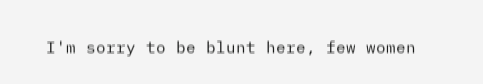I'm sorry to be blunt here, few women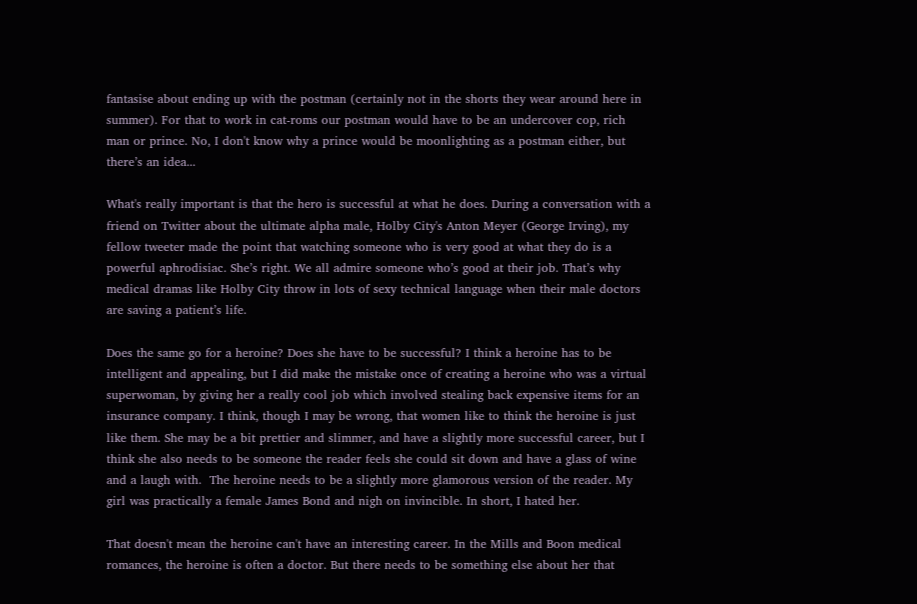fantasise about ending up with the postman (certainly not in the shorts they wear around here in summer). For that to work in cat-roms our postman would have to be an undercover cop, rich man or prince. No, I don't know why a prince would be moonlighting as a postman either, but there’s an idea...

What's really important is that the hero is successful at what he does. During a conversation with a friend on Twitter about the ultimate alpha male, Holby City's Anton Meyer (George Irving), my fellow tweeter made the point that watching someone who is very good at what they do is a powerful aphrodisiac. She’s right. We all admire someone who’s good at their job. That’s why medical dramas like Holby City throw in lots of sexy technical language when their male doctors are saving a patient’s life.

Does the same go for a heroine? Does she have to be successful? I think a heroine has to be intelligent and appealing, but I did make the mistake once of creating a heroine who was a virtual superwoman, by giving her a really cool job which involved stealing back expensive items for an insurance company. I think, though I may be wrong, that women like to think the heroine is just like them. She may be a bit prettier and slimmer, and have a slightly more successful career, but I think she also needs to be someone the reader feels she could sit down and have a glass of wine and a laugh with.  The heroine needs to be a slightly more glamorous version of the reader. My girl was practically a female James Bond and nigh on invincible. In short, I hated her.

That doesn't mean the heroine can't have an interesting career. In the Mills and Boon medical romances, the heroine is often a doctor. But there needs to be something else about her that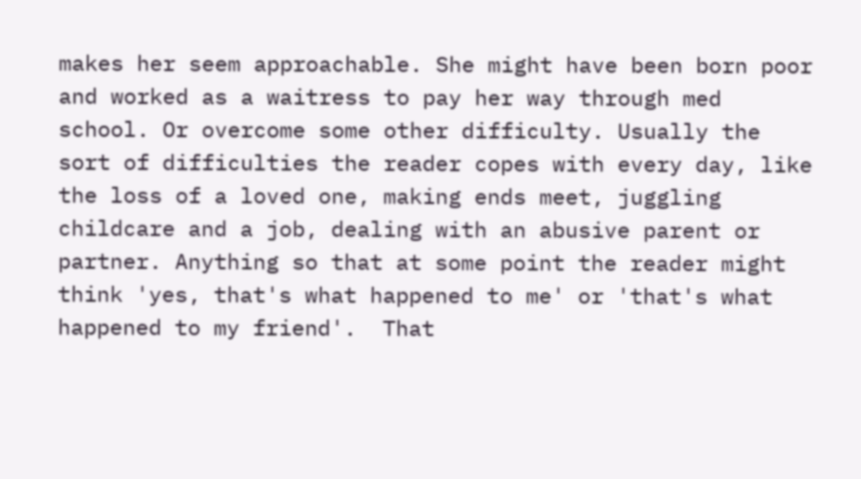makes her seem approachable. She might have been born poor and worked as a waitress to pay her way through med school. Or overcome some other difficulty. Usually the sort of difficulties the reader copes with every day, like the loss of a loved one, making ends meet, juggling childcare and a job, dealing with an abusive parent or partner. Anything so that at some point the reader might think 'yes, that's what happened to me' or 'that's what happened to my friend'.  That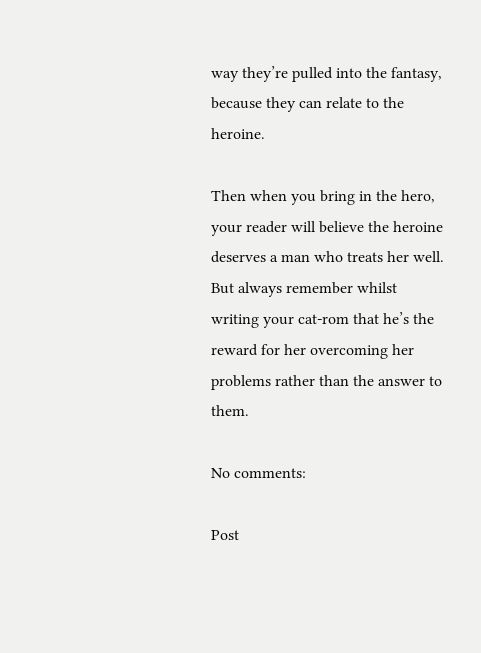way they’re pulled into the fantasy, because they can relate to the heroine.

Then when you bring in the hero, your reader will believe the heroine deserves a man who treats her well. But always remember whilst writing your cat-rom that he’s the reward for her overcoming her problems rather than the answer to them.

No comments:

Post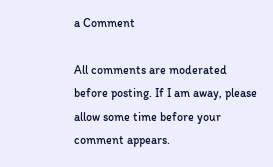a Comment

All comments are moderated before posting. If I am away, please allow some time before your comment appears.